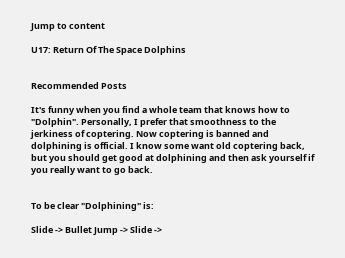Jump to content

U17: Return Of The Space Dolphins


Recommended Posts

It's funny when you find a whole team that knows how to "Dolphin". Personally, I prefer that smoothness to the jerkiness of coptering. Now coptering is banned and dolphining is official. I know some want old coptering back, but you should get good at dolphining and then ask yourself if you really want to go back.


To be clear "Dolphining" is:

Slide -> Bullet Jump -> Slide ->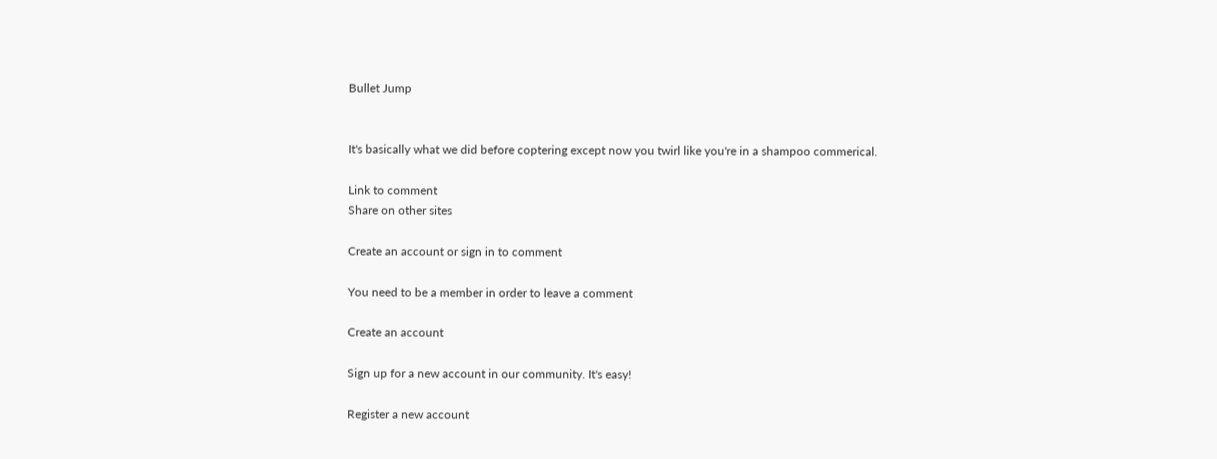Bullet Jump


It's basically what we did before coptering except now you twirl like you're in a shampoo commerical.

Link to comment
Share on other sites

Create an account or sign in to comment

You need to be a member in order to leave a comment

Create an account

Sign up for a new account in our community. It's easy!

Register a new account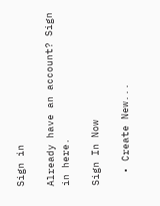Sign in

Already have an account? Sign in here.

Sign In Now

  • Create New...